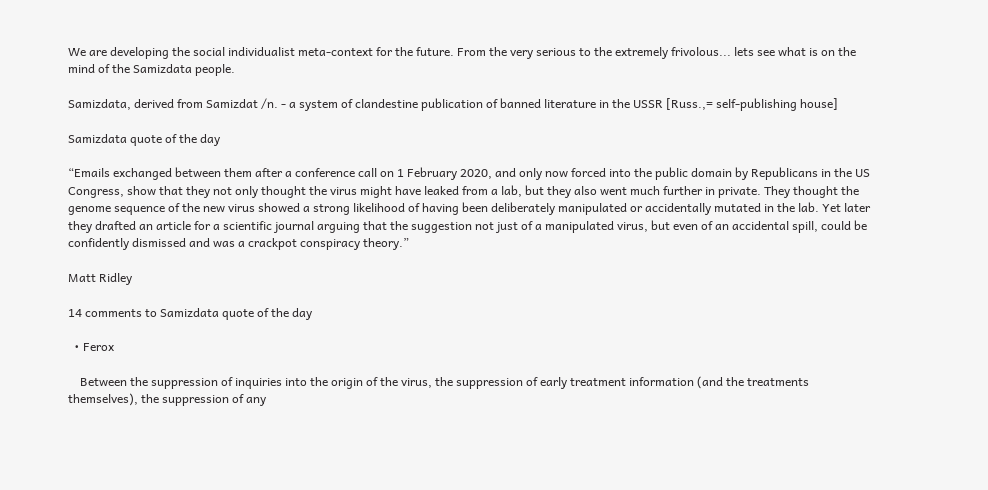We are developing the social individualist meta-context for the future. From the very serious to the extremely frivolous... lets see what is on the mind of the Samizdata people.

Samizdata, derived from Samizdat /n. - a system of clandestine publication of banned literature in the USSR [Russ.,= self-publishing house]

Samizdata quote of the day

“Emails exchanged between them after a conference call on 1 February 2020, and only now forced into the public domain by Republicans in the US Congress, show that they not only thought the virus might have leaked from a lab, but they also went much further in private. They thought the genome sequence of the new virus showed a strong likelihood of having been deliberately manipulated or accidentally mutated in the lab. Yet later they drafted an article for a scientific journal arguing that the suggestion not just of a manipulated virus, but even of an accidental spill, could be confidently dismissed and was a crackpot conspiracy theory.”

Matt Ridley

14 comments to Samizdata quote of the day

  • Ferox

    Between the suppression of inquiries into the origin of the virus, the suppression of early treatment information (and the treatments themselves), the suppression of any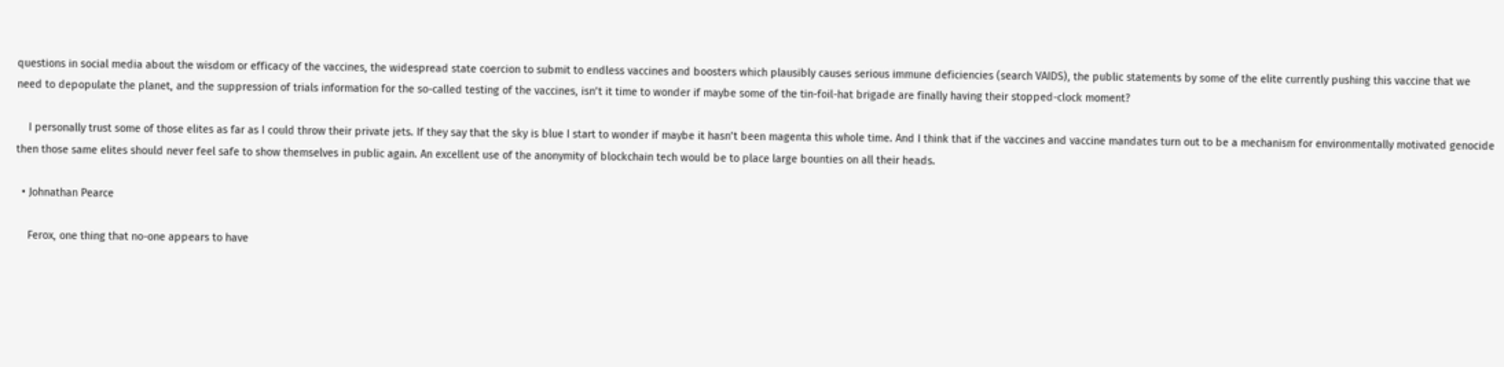questions in social media about the wisdom or efficacy of the vaccines, the widespread state coercion to submit to endless vaccines and boosters which plausibly causes serious immune deficiencies (search VAIDS), the public statements by some of the elite currently pushing this vaccine that we need to depopulate the planet, and the suppression of trials information for the so-called testing of the vaccines, isn’t it time to wonder if maybe some of the tin-foil-hat brigade are finally having their stopped-clock moment?

    I personally trust some of those elites as far as I could throw their private jets. If they say that the sky is blue I start to wonder if maybe it hasn’t been magenta this whole time. And I think that if the vaccines and vaccine mandates turn out to be a mechanism for environmentally motivated genocide then those same elites should never feel safe to show themselves in public again. An excellent use of the anonymity of blockchain tech would be to place large bounties on all their heads.

  • Johnathan Pearce

    Ferox, one thing that no-one appears to have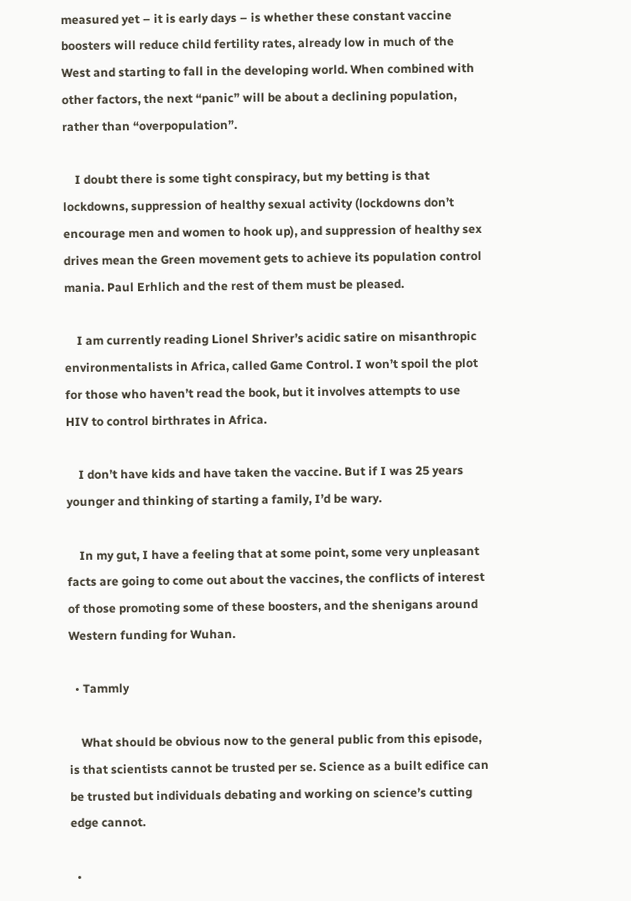measured yet – it is early days – is whether these constant vaccine boosters will reduce child fertility rates, already low in much of the West and starting to fall in the developing world. When combined with other factors, the next “panic” will be about a declining population, rather than “overpopulation”.

    I doubt there is some tight conspiracy, but my betting is that lockdowns, suppression of healthy sexual activity (lockdowns don’t encourage men and women to hook up), and suppression of healthy sex drives mean the Green movement gets to achieve its population control mania. Paul Erhlich and the rest of them must be pleased.

    I am currently reading Lionel Shriver’s acidic satire on misanthropic environmentalists in Africa, called Game Control. I won’t spoil the plot for those who haven’t read the book, but it involves attempts to use HIV to control birthrates in Africa.

    I don’t have kids and have taken the vaccine. But if I was 25 years younger and thinking of starting a family, I’d be wary.

    In my gut, I have a feeling that at some point, some very unpleasant facts are going to come out about the vaccines, the conflicts of interest of those promoting some of these boosters, and the shenigans around Western funding for Wuhan.

  • Tammly

    What should be obvious now to the general public from this episode, is that scientists cannot be trusted per se. Science as a built edifice can be trusted but individuals debating and working on science’s cutting edge cannot.

  •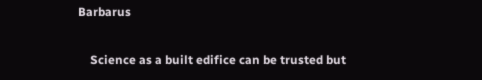Barbarus

    Science as a built edifice can be trusted but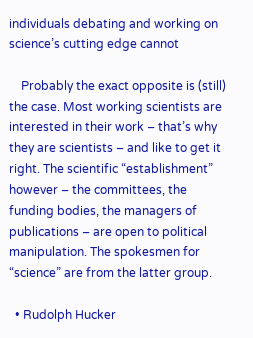individuals debating and working on science’s cutting edge cannot

    Probably the exact opposite is (still) the case. Most working scientists are interested in their work – that’s why they are scientists – and like to get it right. The scientific “establishment” however – the committees, the funding bodies, the managers of publications – are open to political manipulation. The spokesmen for “science” are from the latter group.

  • Rudolph Hucker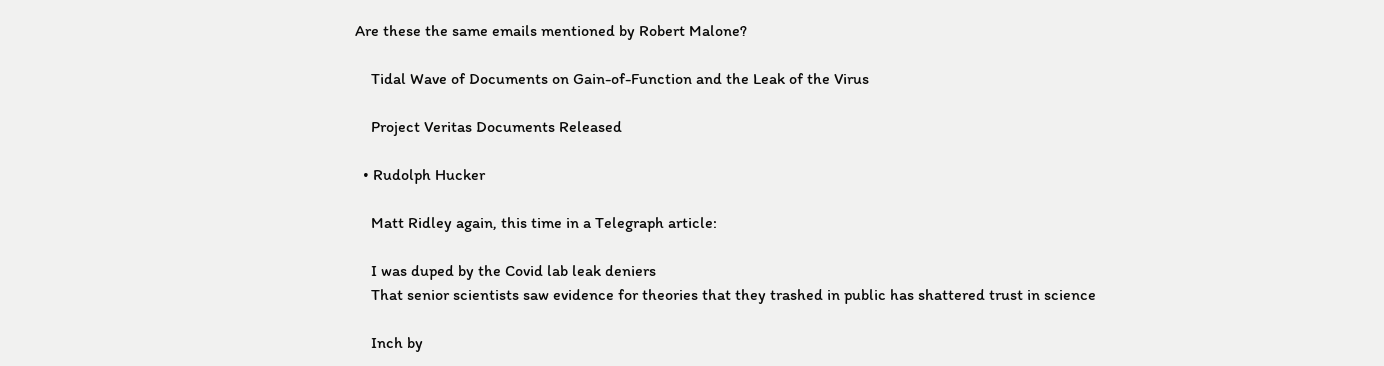Are these the same emails mentioned by Robert Malone?

    Tidal Wave of Documents on Gain-of-Function and the Leak of the Virus

    Project Veritas Documents Released

  • Rudolph Hucker

    Matt Ridley again, this time in a Telegraph article:

    I was duped by the Covid lab leak deniers
    That senior scientists saw evidence for theories that they trashed in public has shattered trust in science

    Inch by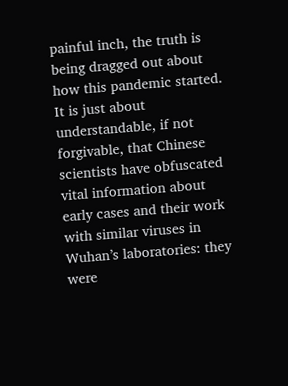painful inch, the truth is being dragged out about how this pandemic started. It is just about understandable, if not forgivable, that Chinese scientists have obfuscated vital information about early cases and their work with similar viruses in Wuhan’s laboratories: they were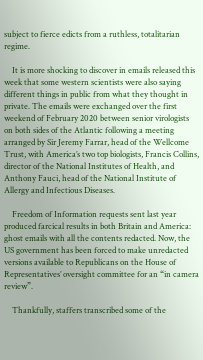subject to fierce edicts from a ruthless, totalitarian regime.

    It is more shocking to discover in emails released this week that some western scientists were also saying different things in public from what they thought in private. The emails were exchanged over the first weekend of February 2020 between senior virologists on both sides of the Atlantic following a meeting arranged by Sir Jeremy Farrar, head of the Wellcome Trust, with America’s two top biologists, Francis Collins, director of the National Institutes of Health, and Anthony Fauci, head of the National Institute of Allergy and Infectious Diseases.

    Freedom of Information requests sent last year produced farcical results in both Britain and America: ghost emails with all the contents redacted. Now, the US government has been forced to make unredacted versions available to Republicans on the House of Representatives’ oversight committee for an “in camera review”.

    Thankfully, staffers transcribed some of the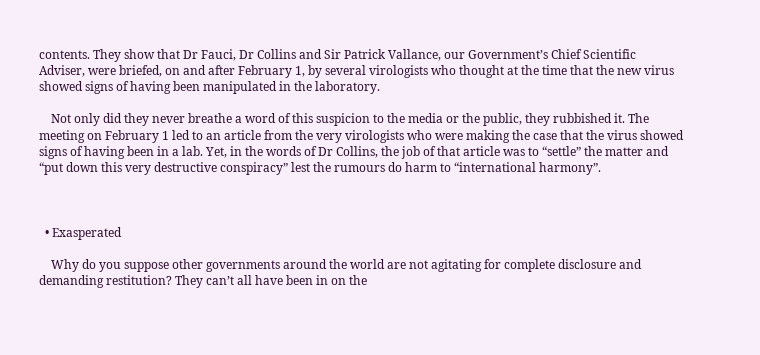contents. They show that Dr Fauci, Dr Collins and Sir Patrick Vallance, our Government’s Chief Scientific Adviser, were briefed, on and after February 1, by several virologists who thought at the time that the new virus showed signs of having been manipulated in the laboratory.

    Not only did they never breathe a word of this suspicion to the media or the public, they rubbished it. The meeting on February 1 led to an article from the very virologists who were making the case that the virus showed signs of having been in a lab. Yet, in the words of Dr Collins, the job of that article was to “settle” the matter and “put down this very destructive conspiracy” lest the rumours do harm to “international harmony”.



  • Exasperated

    Why do you suppose other governments around the world are not agitating for complete disclosure and demanding restitution? They can’t all have been in on the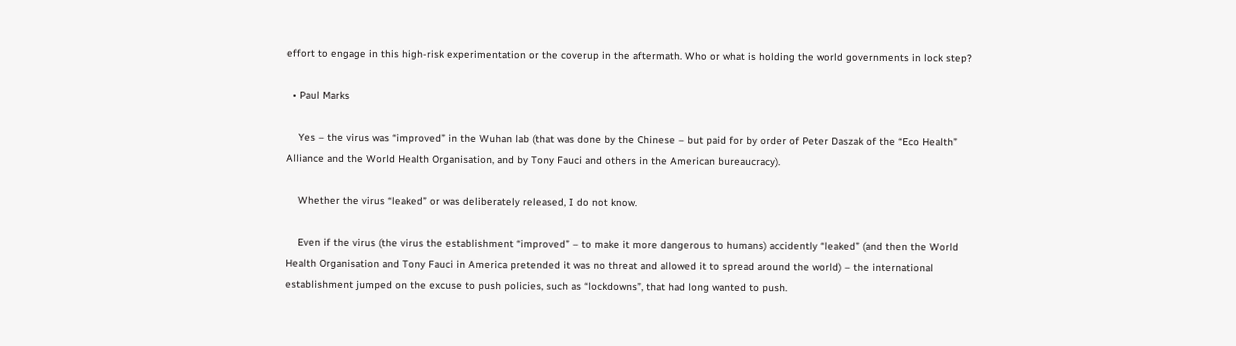effort to engage in this high-risk experimentation or the coverup in the aftermath. Who or what is holding the world governments in lock step?

  • Paul Marks

    Yes – the virus was “improved” in the Wuhan lab (that was done by the Chinese – but paid for by order of Peter Daszak of the “Eco Health” Alliance and the World Health Organisation, and by Tony Fauci and others in the American bureaucracy).

    Whether the virus “leaked” or was deliberately released, I do not know.

    Even if the virus (the virus the establishment “improved” – to make it more dangerous to humans) accidently “leaked” (and then the World Health Organisation and Tony Fauci in America pretended it was no threat and allowed it to spread around the world) – the international establishment jumped on the excuse to push policies, such as “lockdowns”, that had long wanted to push.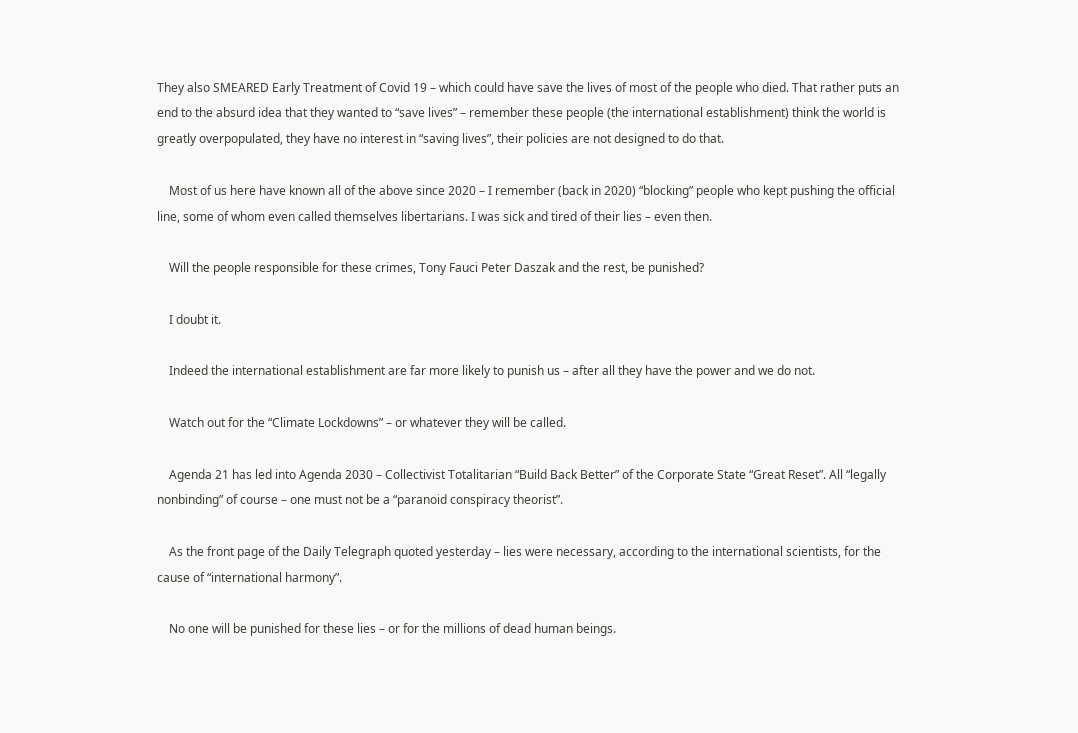They also SMEARED Early Treatment of Covid 19 – which could have save the lives of most of the people who died. That rather puts an end to the absurd idea that they wanted to “save lives” – remember these people (the international establishment) think the world is greatly overpopulated, they have no interest in “saving lives”, their policies are not designed to do that.

    Most of us here have known all of the above since 2020 – I remember (back in 2020) “blocking” people who kept pushing the official line, some of whom even called themselves libertarians. I was sick and tired of their lies – even then.

    Will the people responsible for these crimes, Tony Fauci Peter Daszak and the rest, be punished?

    I doubt it.

    Indeed the international establishment are far more likely to punish us – after all they have the power and we do not.

    Watch out for the “Climate Lockdowns” – or whatever they will be called.

    Agenda 21 has led into Agenda 2030 – Collectivist Totalitarian “Build Back Better” of the Corporate State “Great Reset”. All “legally nonbinding” of course – one must not be a “paranoid conspiracy theorist”.

    As the front page of the Daily Telegraph quoted yesterday – lies were necessary, according to the international scientists, for the cause of “international harmony”.

    No one will be punished for these lies – or for the millions of dead human beings.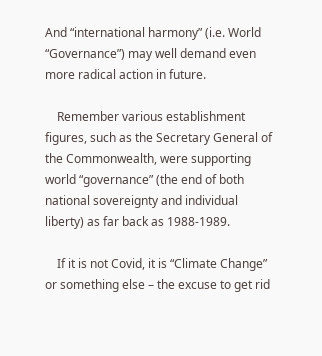And “international harmony” (i.e. World “Governance”) may well demand even more radical action in future.

    Remember various establishment figures, such as the Secretary General of the Commonwealth, were supporting world “governance” (the end of both national sovereignty and individual liberty) as far back as 1988-1989.

    If it is not Covid, it is “Climate Change” or something else – the excuse to get rid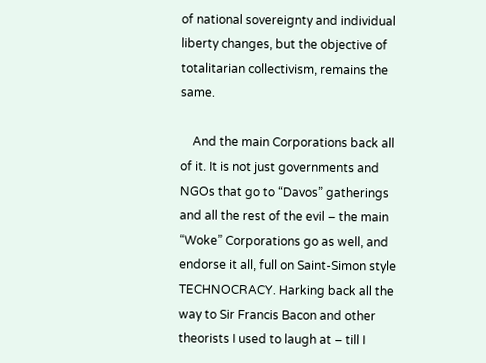of national sovereignty and individual liberty changes, but the objective of totalitarian collectivism, remains the same.

    And the main Corporations back all of it. It is not just governments and NGOs that go to “Davos” gatherings and all the rest of the evil – the main “Woke” Corporations go as well, and endorse it all, full on Saint-Simon style TECHNOCRACY. Harking back all the way to Sir Francis Bacon and other theorists I used to laugh at – till I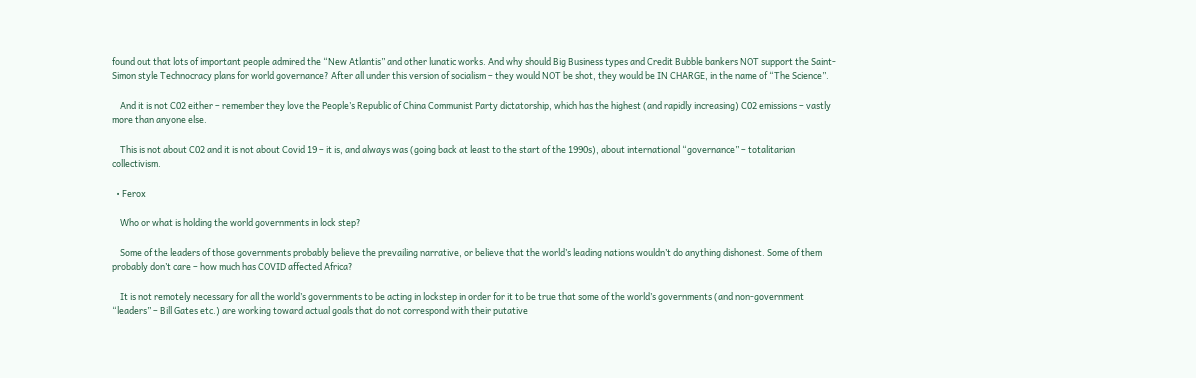found out that lots of important people admired the “New Atlantis” and other lunatic works. And why should Big Business types and Credit Bubble bankers NOT support the Saint-Simon style Technocracy plans for world governance? After all under this version of socialism – they would NOT be shot, they would be IN CHARGE, in the name of “The Science”.

    And it is not C02 either – remember they love the People’s Republic of China Communist Party dictatorship, which has the highest (and rapidly increasing) C02 emissions – vastly more than anyone else.

    This is not about C02 and it is not about Covid 19 – it is, and always was (going back at least to the start of the 1990s), about international “governance” – totalitarian collectivism.

  • Ferox

    Who or what is holding the world governments in lock step?

    Some of the leaders of those governments probably believe the prevailing narrative, or believe that the world’s leading nations wouldn’t do anything dishonest. Some of them probably don’t care – how much has COVID affected Africa?

    It is not remotely necessary for all the world’s governments to be acting in lockstep in order for it to be true that some of the world’s governments (and non-government “leaders” – Bill Gates etc.) are working toward actual goals that do not correspond with their putative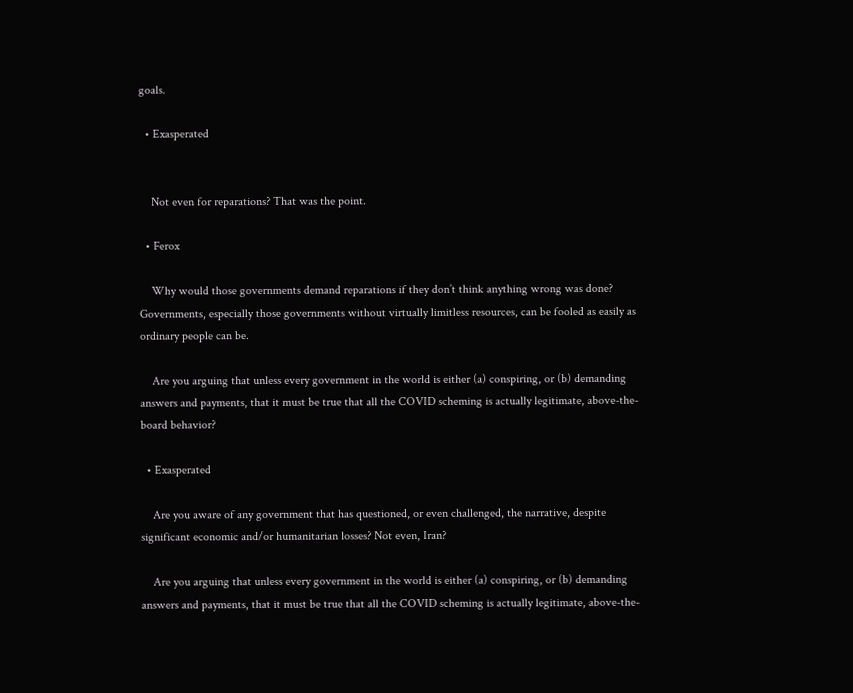goals.

  • Exasperated


    Not even for reparations? That was the point.

  • Ferox

    Why would those governments demand reparations if they don’t think anything wrong was done? Governments, especially those governments without virtually limitless resources, can be fooled as easily as ordinary people can be.

    Are you arguing that unless every government in the world is either (a) conspiring, or (b) demanding answers and payments, that it must be true that all the COVID scheming is actually legitimate, above-the-board behavior?

  • Exasperated

    Are you aware of any government that has questioned, or even challenged, the narrative, despite significant economic and/or humanitarian losses? Not even, Iran?

    Are you arguing that unless every government in the world is either (a) conspiring, or (b) demanding answers and payments, that it must be true that all the COVID scheming is actually legitimate, above-the-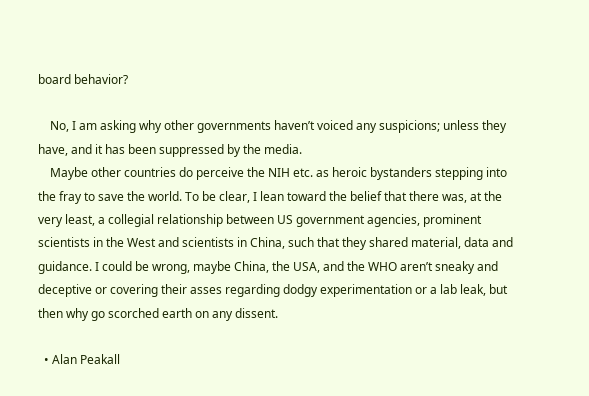board behavior?

    No, I am asking why other governments haven’t voiced any suspicions; unless they have, and it has been suppressed by the media.
    Maybe other countries do perceive the NIH etc. as heroic bystanders stepping into the fray to save the world. To be clear, I lean toward the belief that there was, at the very least, a collegial relationship between US government agencies, prominent scientists in the West and scientists in China, such that they shared material, data and guidance. I could be wrong, maybe China, the USA, and the WHO aren’t sneaky and deceptive or covering their asses regarding dodgy experimentation or a lab leak, but then why go scorched earth on any dissent.

  • Alan Peakall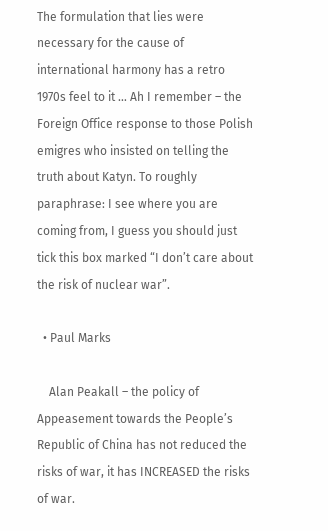The formulation that lies were necessary for the cause of international harmony has a retro 1970s feel to it … Ah I remember – the Foreign Office response to those Polish emigres who insisted on telling the truth about Katyn. To roughly paraphrase: I see where you are coming from, I guess you should just tick this box marked “I don’t care about the risk of nuclear war”.

  • Paul Marks

    Alan Peakall – the policy of Appeasement towards the People’s Republic of China has not reduced the risks of war, it has INCREASED the risks of war.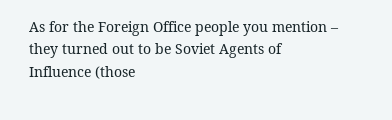As for the Foreign Office people you mention – they turned out to be Soviet Agents of Influence (those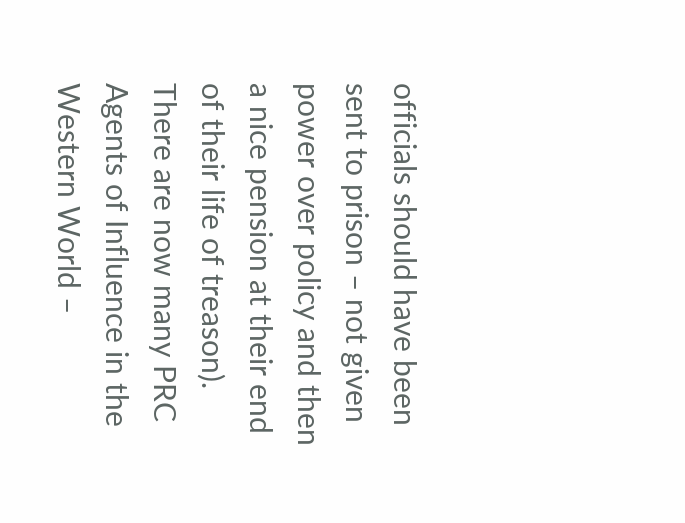officials should have been sent to prison – not given power over policy and then a nice pension at their end of their life of treason). There are now many PRC Agents of Influence in the Western World –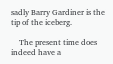sadly Barry Gardiner is the tip of the iceberg.

    The present time does indeed have a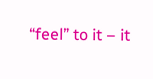“feel” to it – it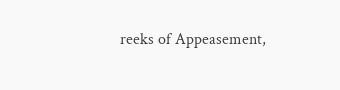reeks of Appeasement,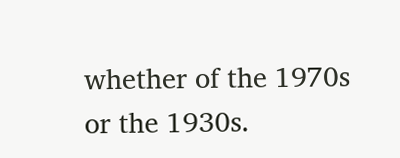whether of the 1970s or the 1930s.